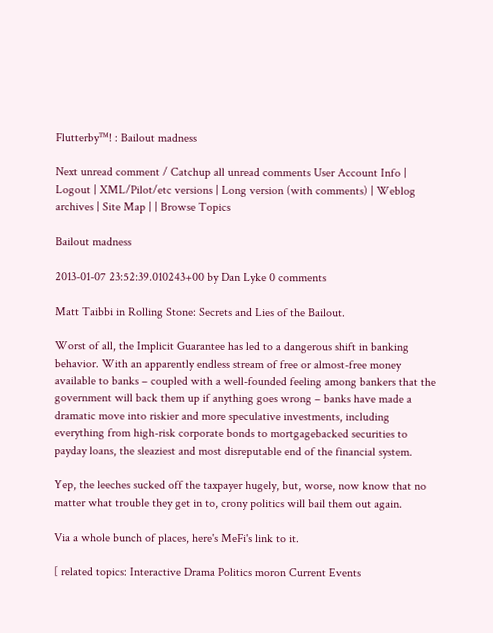Flutterby™! : Bailout madness

Next unread comment / Catchup all unread comments User Account Info | Logout | XML/Pilot/etc versions | Long version (with comments) | Weblog archives | Site Map | | Browse Topics

Bailout madness

2013-01-07 23:52:39.010243+00 by Dan Lyke 0 comments

Matt Taibbi in Rolling Stone: Secrets and Lies of the Bailout.

Worst of all, the Implicit Guarantee has led to a dangerous shift in banking behavior. With an apparently endless stream of free or almost-free money available to banks – coupled with a well-founded feeling among bankers that the government will back them up if anything goes wrong – banks have made a dramatic move into riskier and more speculative investments, including everything from high-risk corporate bonds to mortgagebacked securities to payday loans, the sleaziest and most disreputable end of the financial system.

Yep, the leeches sucked off the taxpayer hugely, but, worse, now know that no matter what trouble they get in to, crony politics will bail them out again.

Via a whole bunch of places, here's MeFi's link to it.

[ related topics: Interactive Drama Politics moron Current Events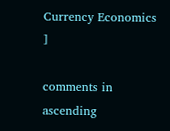Currency Economics ]

comments in ascending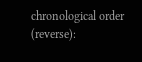chronological order (reverse):